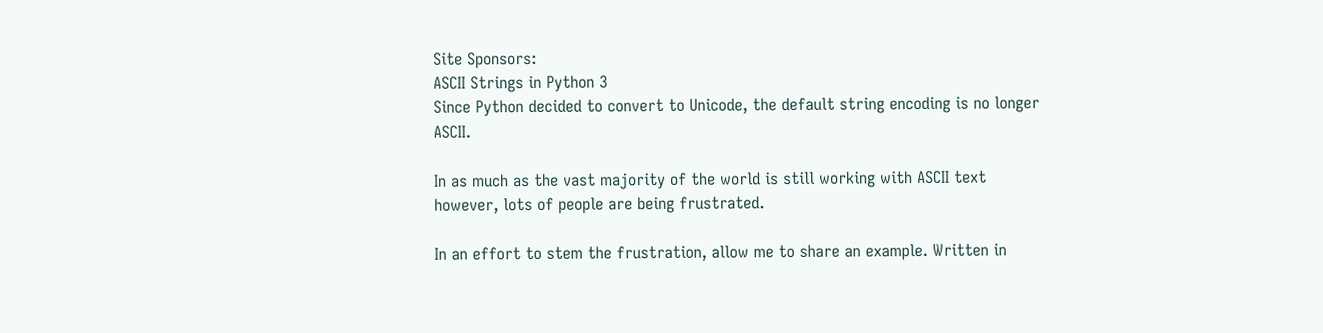Site Sponsors:
ASCII Strings in Python 3
Since Python decided to convert to Unicode, the default string encoding is no longer ASCII.

In as much as the vast majority of the world is still working with ASCII text however, lots of people are being frustrated.

In an effort to stem the frustration, allow me to share an example. Written in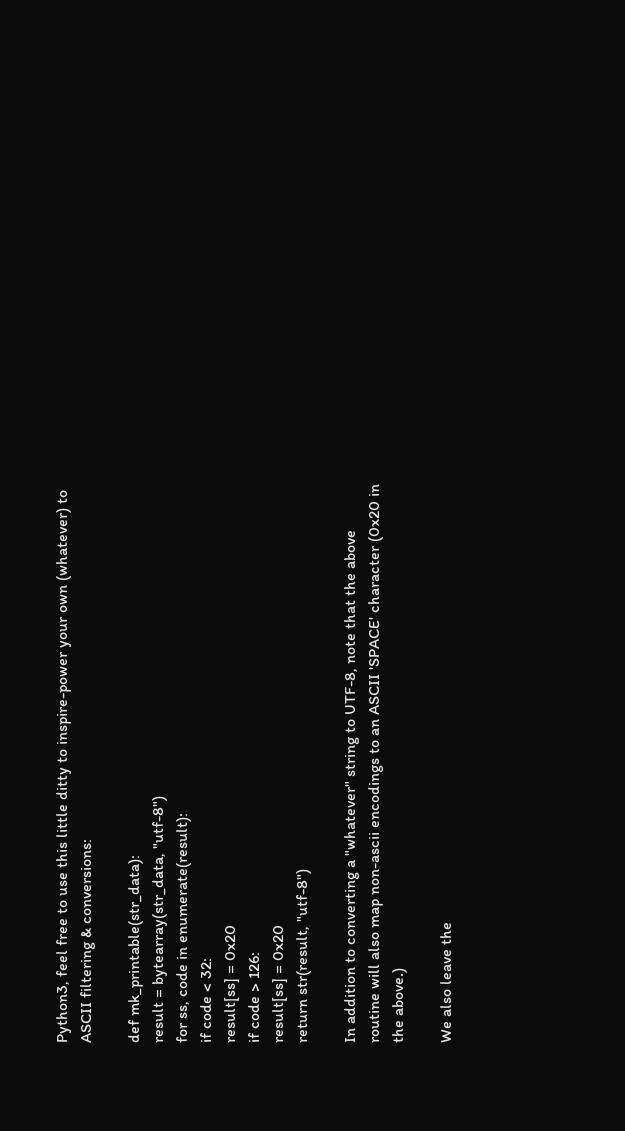Python3, feel free to use this little ditty to inspire-power your own (whatever) to ASCII filtering & conversions:

def mk_printable(str_data):
result = bytearray(str_data, "utf-8")
for ss, code in enumerate(result):
if code < 32:
result[ss] = 0x20
if code > 126:
result[ss] = 0x20
return str(result, "utf-8")

In addition to converting a "whatever" string to UTF-8, note that the above routine will also map non-ascii encodings to an ASCII 'SPACE' character (0x20 in the above.)

We also leave the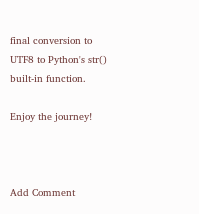final conversion to UTF8 to Python's str() built-in function.

Enjoy the journey!



Add Comment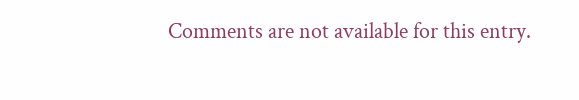Comments are not available for this entry.